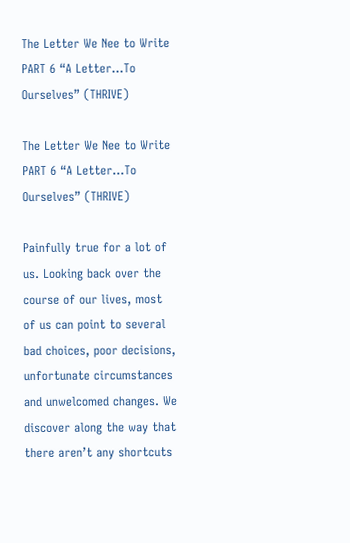The Letter We Nee to Write PART 6 “A Letter…To Ourselves” (THRIVE)

The Letter We Nee to Write PART 6 “A Letter…To Ourselves” (THRIVE)

Painfully true for a lot of us. Looking back over the course of our lives, most of us can point to several bad choices, poor decisions, unfortunate circumstances and unwelcomed changes. We discover along the way that there aren’t any shortcuts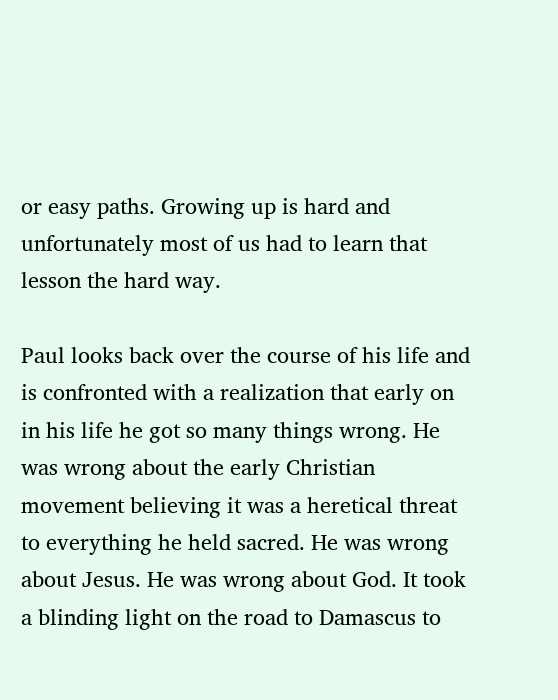or easy paths. Growing up is hard and unfortunately most of us had to learn that lesson the hard way.

Paul looks back over the course of his life and is confronted with a realization that early on in his life he got so many things wrong. He was wrong about the early Christian movement believing it was a heretical threat to everything he held sacred. He was wrong about Jesus. He was wrong about God. It took a blinding light on the road to Damascus to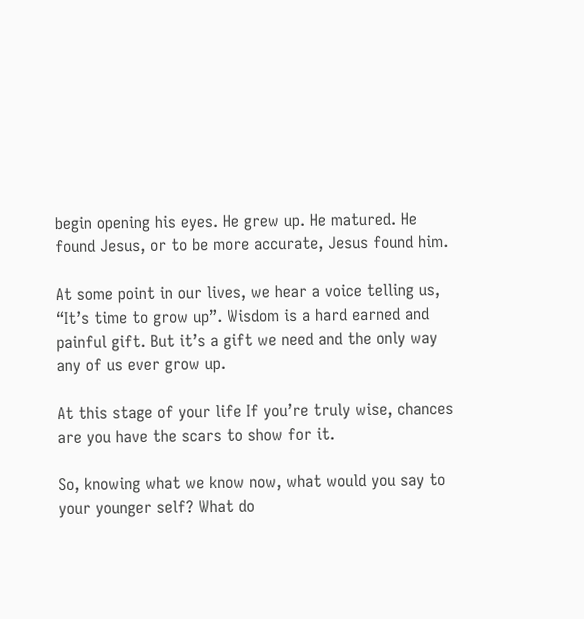begin opening his eyes. He grew up. He matured. He found Jesus, or to be more accurate, Jesus found him.

At some point in our lives, we hear a voice telling us, “It’s time to grow up”. Wisdom is a hard earned and painful gift. But it’s a gift we need and the only way any of us ever grow up.

At this stage of your life If you’re truly wise, chances are you have the scars to show for it.

So, knowing what we know now, what would you say to your younger self? What do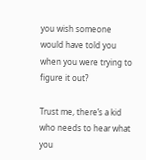you wish someone would have told you when you were trying to figure it out?

Trust me, there’s a kid who needs to hear what you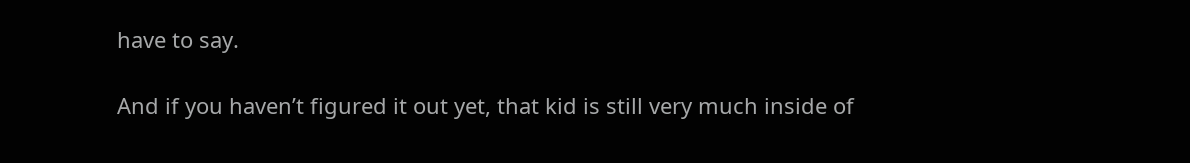have to say.

And if you haven’t figured it out yet, that kid is still very much inside of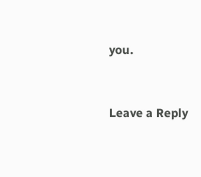you.


Leave a Reply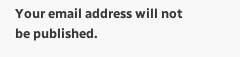Your email address will not be published.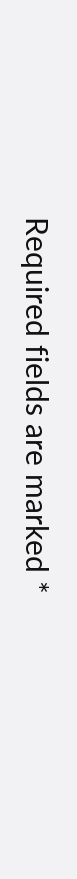Required fields are marked *